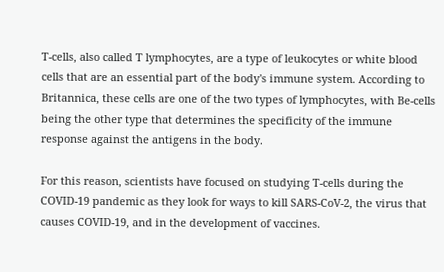T-cells, also called T lymphocytes, are a type of leukocytes or white blood cells that are an essential part of the body's immune system. According to Britannica, these cells are one of the two types of lymphocytes, with Be-cells being the other type that determines the specificity of the immune response against the antigens in the body.

For this reason, scientists have focused on studying T-cells during the COVID-19 pandemic as they look for ways to kill SARS-CoV-2, the virus that causes COVID-19, and in the development of vaccines.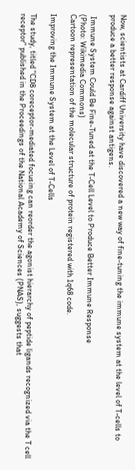Now, scientists at Cardiff University have discovered a new way of fine-tuning the immune system at the level of T-cells to produce a better response against antigens.

 Immune System Could Be Fine-Tuned at the T-Cell Level to Produce Better Immune Response
(Photo: Wikimedia Commons)
Cartoon representation of the molecular structure of protein registered with 1q68 code.

Improving the Immune System at the Level of T-Cells

The study, titled "CD8 coreceptor-mediated focusing can reorder the agonist hierarchy of peptide ligands recognized via the T cell receptor" published in the Proceedings of the National Academy of Sciences (PNAS), suggests that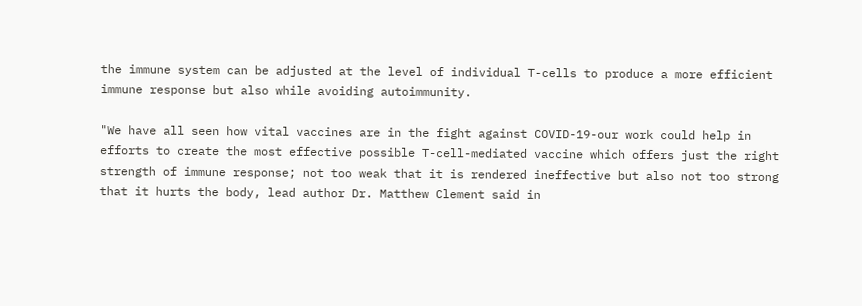the immune system can be adjusted at the level of individual T-cells to produce a more efficient immune response but also while avoiding autoimmunity.

"We have all seen how vital vaccines are in the fight against COVID-19-our work could help in efforts to create the most effective possible T-cell-mediated vaccine which offers just the right strength of immune response; not too weak that it is rendered ineffective but also not too strong that it hurts the body, lead author Dr. Matthew Clement said in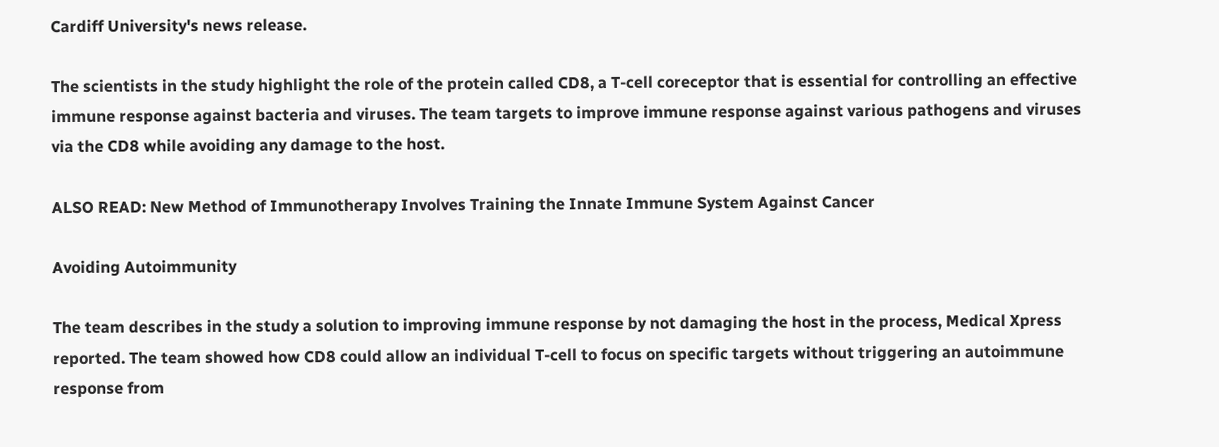Cardiff University's news release.

The scientists in the study highlight the role of the protein called CD8, a T-cell coreceptor that is essential for controlling an effective immune response against bacteria and viruses. The team targets to improve immune response against various pathogens and viruses via the CD8 while avoiding any damage to the host.

ALSO READ: New Method of Immunotherapy Involves Training the Innate Immune System Against Cancer

Avoiding Autoimmunity

The team describes in the study a solution to improving immune response by not damaging the host in the process, Medical Xpress reported. The team showed how CD8 could allow an individual T-cell to focus on specific targets without triggering an autoimmune response from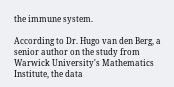the immune system.

According to Dr. Hugo van den Berg, a senior author on the study from Warwick University's Mathematics Institute, the data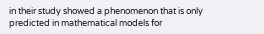in their study showed a phenomenon that is only predicted in mathematical models for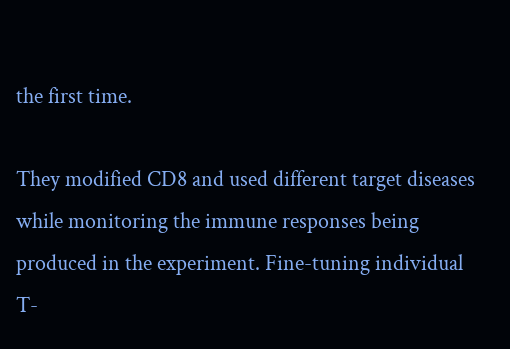the first time.

They modified CD8 and used different target diseases while monitoring the immune responses being produced in the experiment. Fine-tuning individual T-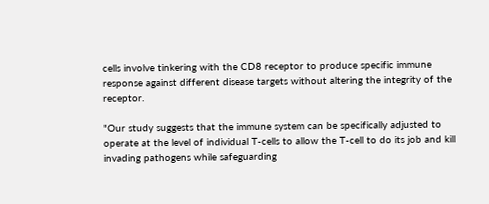cells involve tinkering with the CD8 receptor to produce specific immune response against different disease targets without altering the integrity of the receptor.

"Our study suggests that the immune system can be specifically adjusted to operate at the level of individual T-cells to allow the T-cell to do its job and kill invading pathogens while safeguarding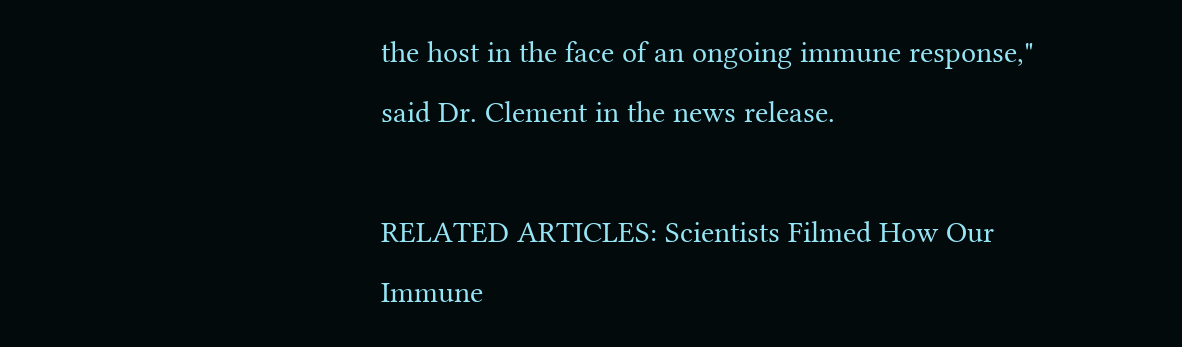the host in the face of an ongoing immune response," said Dr. Clement in the news release.

RELATED ARTICLES: Scientists Filmed How Our Immune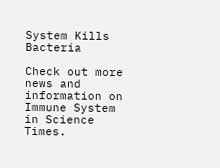System Kills Bacteria

Check out more news and information on Immune System in Science Times.